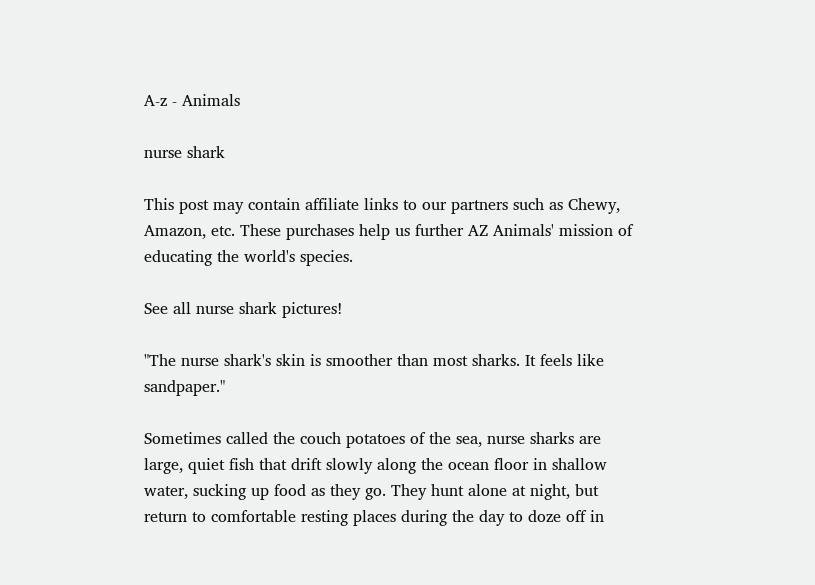A-z - Animals

nurse shark

This post may contain affiliate links to our partners such as Chewy, Amazon, etc. These purchases help us further AZ Animals' mission of educating the world's species.

See all nurse shark pictures!

"The nurse shark's skin is smoother than most sharks. It feels like sandpaper."

Sometimes called the couch potatoes of the sea, nurse sharks are large, quiet fish that drift slowly along the ocean floor in shallow water, sucking up food as they go. They hunt alone at night, but return to comfortable resting places during the day to doze off in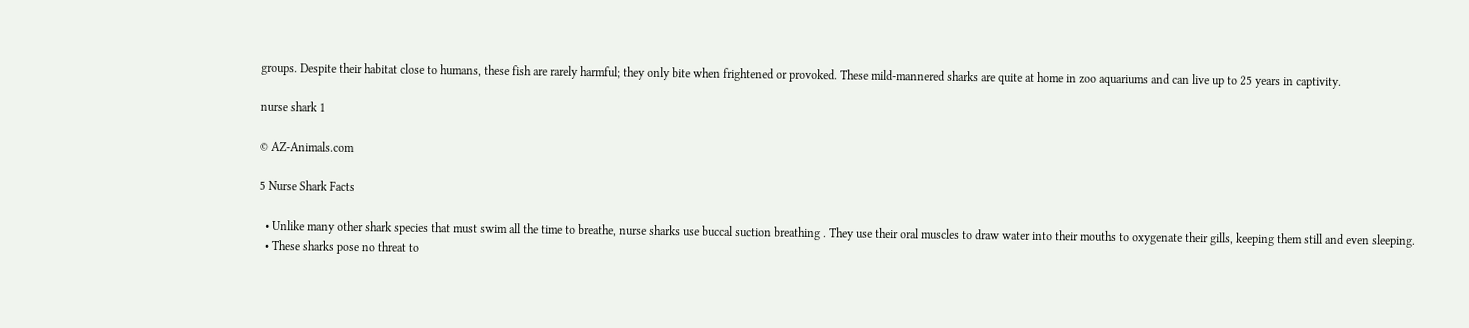groups. Despite their habitat close to humans, these fish are rarely harmful; they only bite when frightened or provoked. These mild-mannered sharks are quite at home in zoo aquariums and can live up to 25 years in captivity.

nurse shark 1

© AZ-Animals.com

5 Nurse Shark Facts

  • Unlike many other shark species that must swim all the time to breathe, nurse sharks use buccal suction breathing . They use their oral muscles to draw water into their mouths to oxygenate their gills, keeping them still and even sleeping.
  • These sharks pose no threat to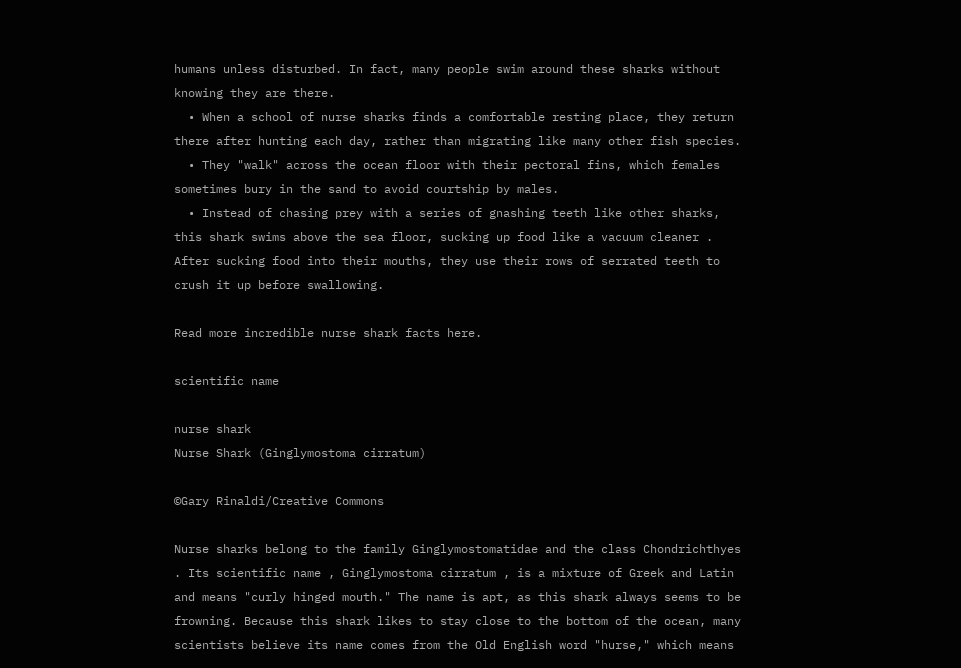humans unless disturbed. In fact, many people swim around these sharks without knowing they are there.
  • When a school of nurse sharks finds a comfortable resting place, they return there after hunting each day, rather than migrating like many other fish species.
  • They "walk" across the ocean floor with their pectoral fins, which females sometimes bury in the sand to avoid courtship by males.
  • Instead of chasing prey with a series of gnashing teeth like other sharks, this shark swims above the sea floor, sucking up food like a vacuum cleaner . After sucking food into their mouths, they use their rows of serrated teeth to crush it up before swallowing.

Read more incredible nurse shark facts here.

scientific name

nurse shark
Nurse Shark (Ginglymostoma cirratum)

©Gary Rinaldi/Creative Commons

Nurse sharks belong to the family Ginglymostomatidae and the class Chondrichthyes . Its scientific name , Ginglymostoma cirratum , is a mixture of Greek and Latin and means "curly hinged mouth." The name is apt, as this shark always seems to be frowning. Because this shark likes to stay close to the bottom of the ocean, many scientists believe its name comes from the Old English word "hurse," which means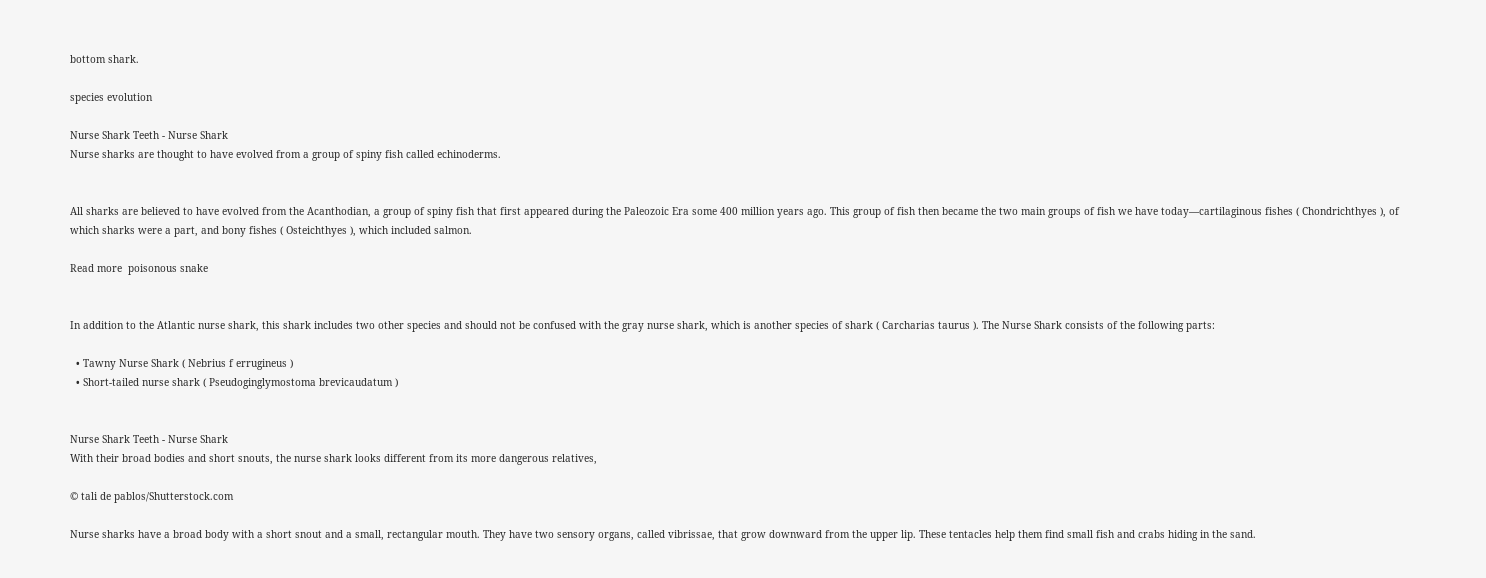bottom shark.

species evolution

Nurse Shark Teeth - Nurse Shark
Nurse sharks are thought to have evolved from a group of spiny fish called echinoderms.


All sharks are believed to have evolved from the Acanthodian, a group of spiny fish that first appeared during the Paleozoic Era some 400 million years ago. This group of fish then became the two main groups of fish we have today—cartilaginous fishes ( Chondrichthyes ), of which sharks were a part, and bony fishes ( Osteichthyes ), which included salmon.

Read more  poisonous snake


In addition to the Atlantic nurse shark, this shark includes two other species and should not be confused with the gray nurse shark, which is another species of shark ( Carcharias taurus ). The Nurse Shark consists of the following parts:

  • Tawny Nurse Shark ( Nebrius f errugineus )
  • Short-tailed nurse shark ( Pseudoginglymostoma brevicaudatum )


Nurse Shark Teeth - Nurse Shark
With their broad bodies and short snouts, the nurse shark looks different from its more dangerous relatives,

© tali de pablos/Shutterstock.com

Nurse sharks have a broad body with a short snout and a small, rectangular mouth. They have two sensory organs, called vibrissae, that grow downward from the upper lip. These tentacles help them find small fish and crabs hiding in the sand.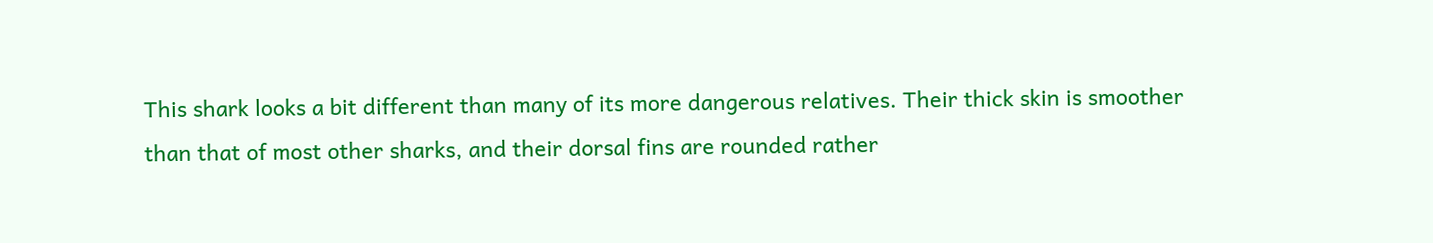This shark looks a bit different than many of its more dangerous relatives. Their thick skin is smoother than that of most other sharks, and their dorsal fins are rounded rather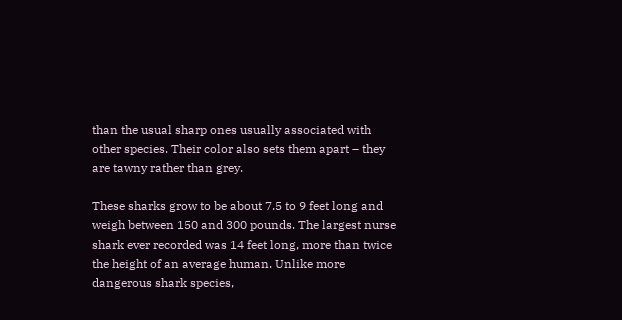than the usual sharp ones usually associated with other species. Their color also sets them apart – they are tawny rather than grey.

These sharks grow to be about 7.5 to 9 feet long and weigh between 150 and 300 pounds. The largest nurse shark ever recorded was 14 feet long, more than twice the height of an average human. Unlike more dangerous shark species,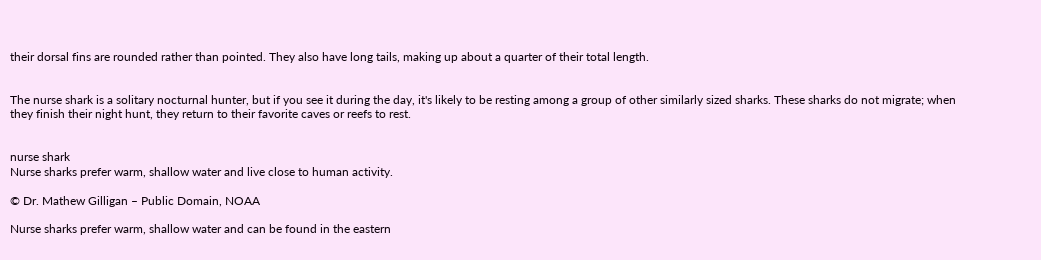their dorsal fins are rounded rather than pointed. They also have long tails, making up about a quarter of their total length.


The nurse shark is a solitary nocturnal hunter, but if you see it during the day, it's likely to be resting among a group of other similarly sized sharks. These sharks do not migrate; when they finish their night hunt, they return to their favorite caves or reefs to rest.


nurse shark
Nurse sharks prefer warm, shallow water and live close to human activity.

© Dr. Mathew Gilligan – Public Domain, NOAA

Nurse sharks prefer warm, shallow water and can be found in the eastern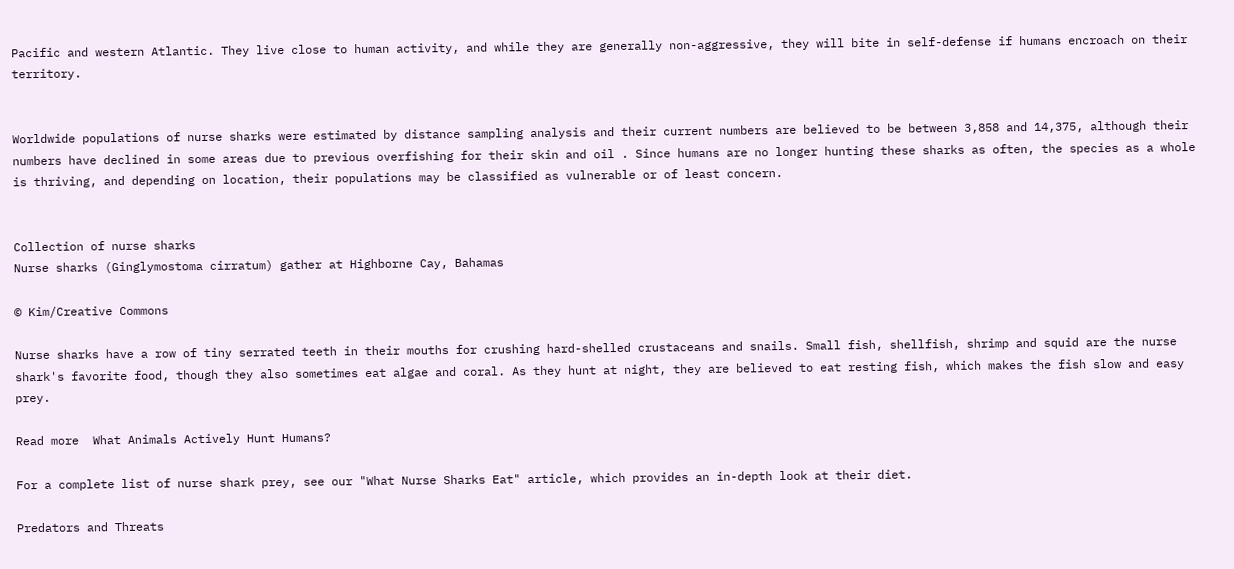Pacific and western Atlantic. They live close to human activity, and while they are generally non-aggressive, they will bite in self-defense if humans encroach on their territory.


Worldwide populations of nurse sharks were estimated by distance sampling analysis and their current numbers are believed to be between 3,858 and 14,375, although their numbers have declined in some areas due to previous overfishing for their skin and oil . Since humans are no longer hunting these sharks as often, the species as a whole is thriving, and depending on location, their populations may be classified as vulnerable or of least concern.


Collection of nurse sharks
Nurse sharks (Ginglymostoma cirratum) gather at Highborne Cay, Bahamas

© Kim/Creative Commons

Nurse sharks have a row of tiny serrated teeth in their mouths for crushing hard-shelled crustaceans and snails. Small fish, shellfish, shrimp and squid are the nurse shark's favorite food, though they also sometimes eat algae and coral. As they hunt at night, they are believed to eat resting fish, which makes the fish slow and easy prey.

Read more  What Animals Actively Hunt Humans?

For a complete list of nurse shark prey, see our "What Nurse Sharks Eat" article, which provides an in-depth look at their diet.

Predators and Threats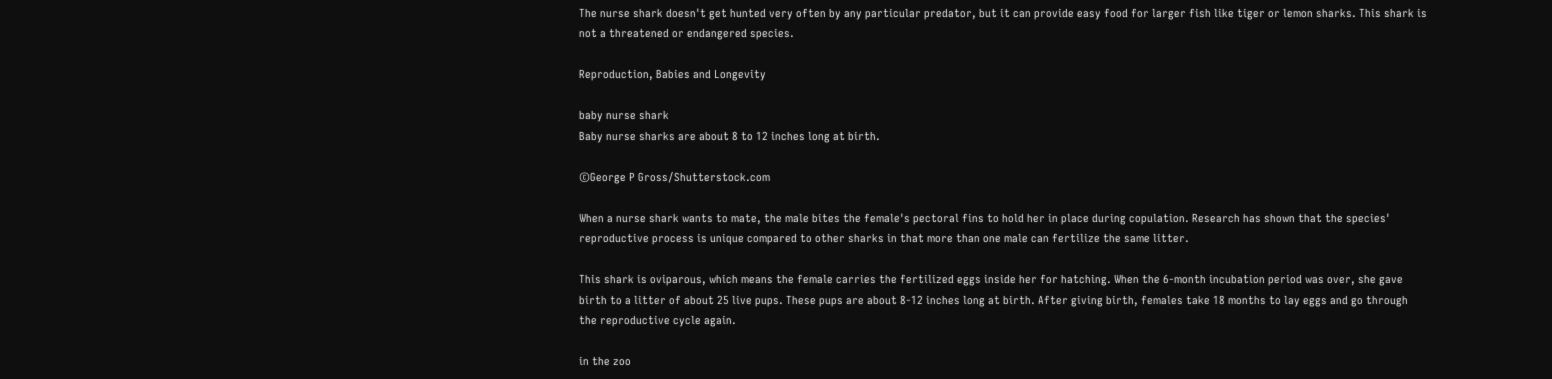The nurse shark doesn't get hunted very often by any particular predator, but it can provide easy food for larger fish like tiger or lemon sharks. This shark is not a threatened or endangered species.

Reproduction, Babies and Longevity

baby nurse shark
Baby nurse sharks are about 8 to 12 inches long at birth.

©George P Gross/Shutterstock.com

When a nurse shark wants to mate, the male bites the female's pectoral fins to hold her in place during copulation. Research has shown that the species' reproductive process is unique compared to other sharks in that more than one male can fertilize the same litter.

This shark is oviparous, which means the female carries the fertilized eggs inside her for hatching. When the 6-month incubation period was over, she gave birth to a litter of about 25 live pups. These pups are about 8-12 inches long at birth. After giving birth, females take 18 months to lay eggs and go through the reproductive cycle again.

in the zoo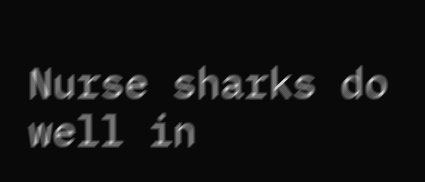Nurse sharks do well in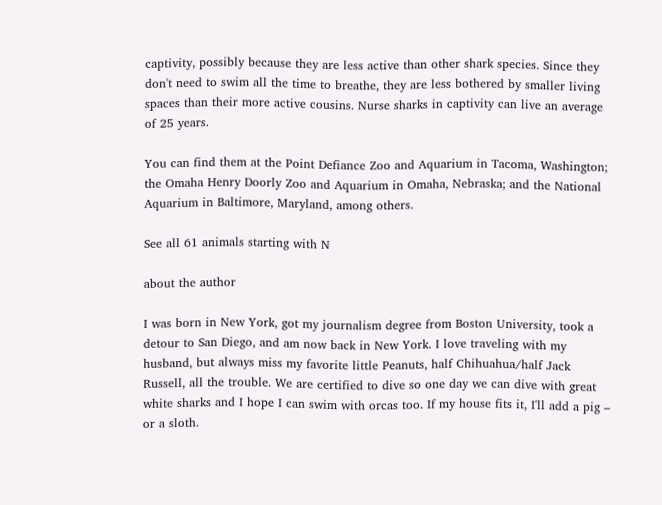captivity, possibly because they are less active than other shark species. Since they don't need to swim all the time to breathe, they are less bothered by smaller living spaces than their more active cousins. Nurse sharks in captivity can live an average of 25 years.

You can find them at the Point Defiance Zoo and Aquarium in Tacoma, Washington; the Omaha Henry Doorly Zoo and Aquarium in Omaha, Nebraska; and the National Aquarium in Baltimore, Maryland, among others.

See all 61 animals starting with N

about the author

I was born in New York, got my journalism degree from Boston University, took a detour to San Diego, and am now back in New York. I love traveling with my husband, but always miss my favorite little Peanuts, half Chihuahua/half Jack Russell, all the trouble. We are certified to dive so one day we can dive with great white sharks and I hope I can swim with orcas too. If my house fits it, I'll add a pig – or a sloth.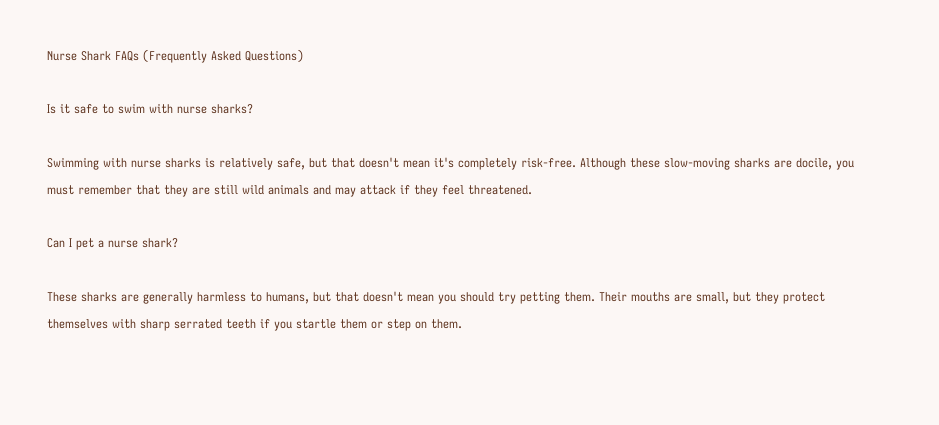Nurse Shark FAQs (Frequently Asked Questions)

Is it safe to swim with nurse sharks?

Swimming with nurse sharks is relatively safe, but that doesn't mean it's completely risk-free. Although these slow-moving sharks are docile, you must remember that they are still wild animals and may attack if they feel threatened.

Can I pet a nurse shark?

These sharks are generally harmless to humans, but that doesn't mean you should try petting them. Their mouths are small, but they protect themselves with sharp serrated teeth if you startle them or step on them.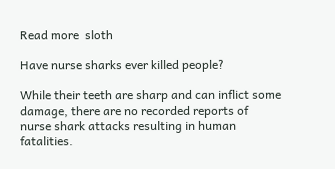Read more  sloth

Have nurse sharks ever killed people?

While their teeth are sharp and can inflict some damage, there are no recorded reports of nurse shark attacks resulting in human fatalities.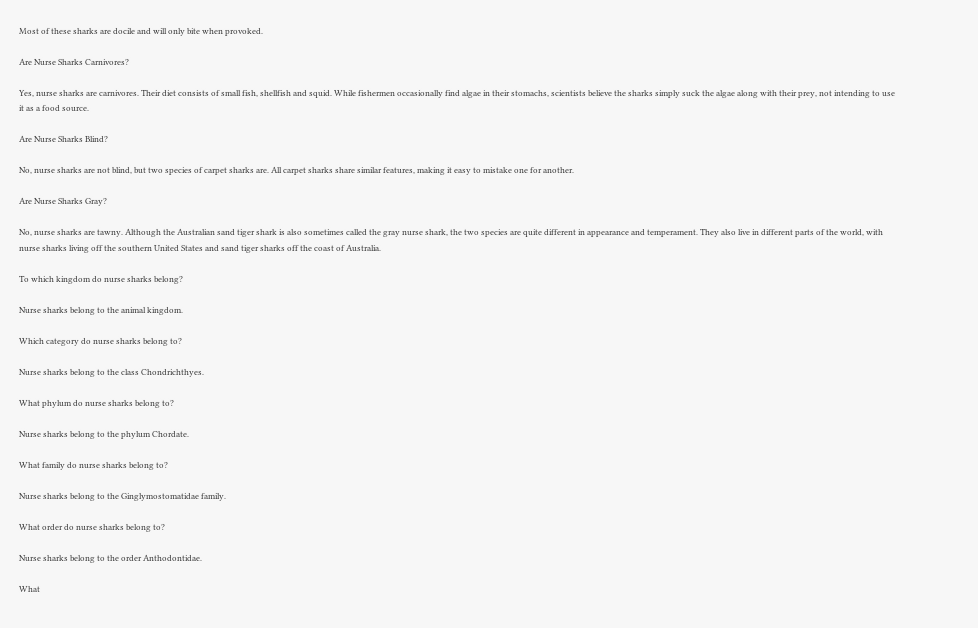Most of these sharks are docile and will only bite when provoked.

Are Nurse Sharks Carnivores?

Yes, nurse sharks are carnivores. Their diet consists of small fish, shellfish and squid. While fishermen occasionally find algae in their stomachs, scientists believe the sharks simply suck the algae along with their prey, not intending to use it as a food source.

Are Nurse Sharks Blind?

No, nurse sharks are not blind, but two species of carpet sharks are. All carpet sharks share similar features, making it easy to mistake one for another.

Are Nurse Sharks Gray?

No, nurse sharks are tawny. Although the Australian sand tiger shark is also sometimes called the gray nurse shark, the two species are quite different in appearance and temperament. They also live in different parts of the world, with nurse sharks living off the southern United States and sand tiger sharks off the coast of Australia.

To which kingdom do nurse sharks belong?

Nurse sharks belong to the animal kingdom.

Which category do nurse sharks belong to?

Nurse sharks belong to the class Chondrichthyes.

What phylum do nurse sharks belong to?

Nurse sharks belong to the phylum Chordate.

What family do nurse sharks belong to?

Nurse sharks belong to the Ginglymostomatidae family.

What order do nurse sharks belong to?

Nurse sharks belong to the order Anthodontidae.

What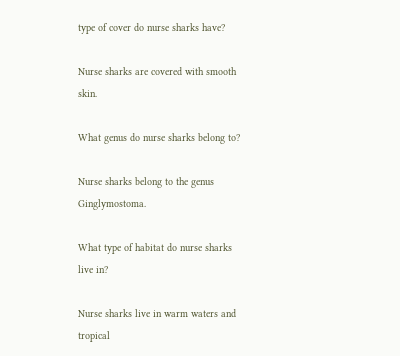type of cover do nurse sharks have?

Nurse sharks are covered with smooth skin.

What genus do nurse sharks belong to?

Nurse sharks belong to the genus Ginglymostoma.

What type of habitat do nurse sharks live in?

Nurse sharks live in warm waters and tropical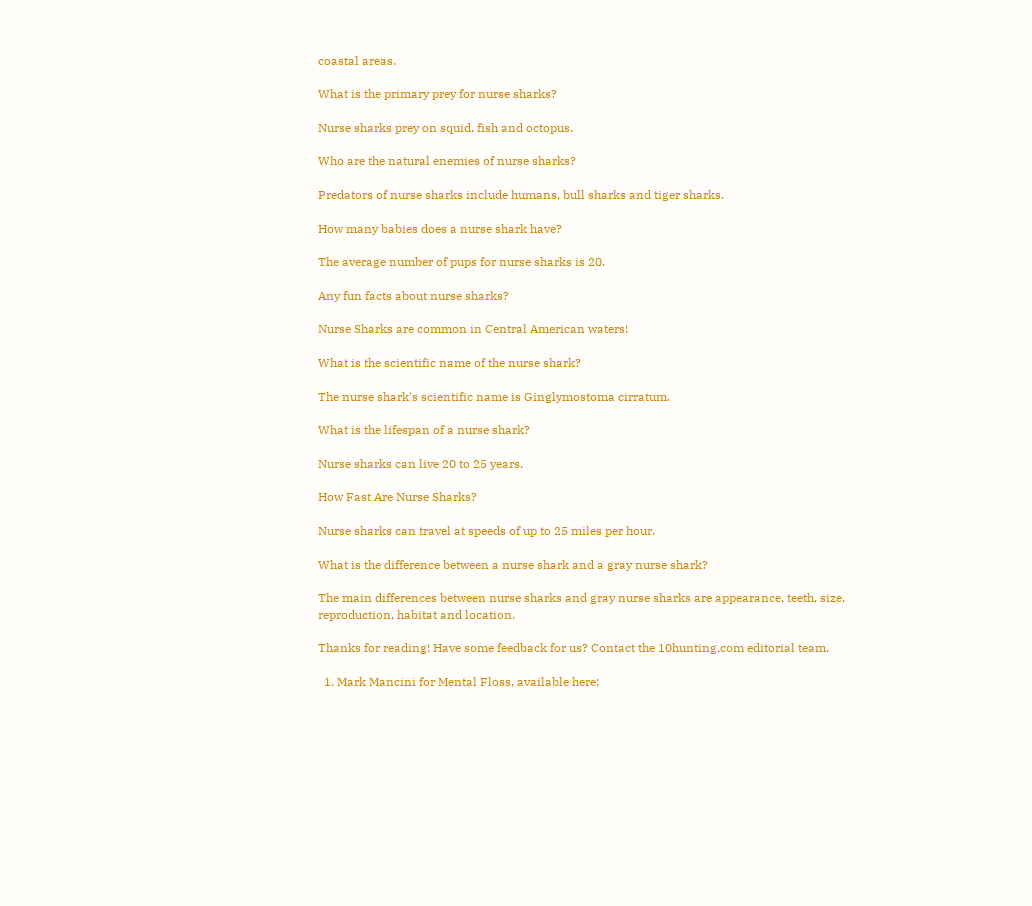coastal areas.

What is the primary prey for nurse sharks?

Nurse sharks prey on squid, fish and octopus.

Who are the natural enemies of nurse sharks?

Predators of nurse sharks include humans, bull sharks and tiger sharks.

How many babies does a nurse shark have?

The average number of pups for nurse sharks is 20.

Any fun facts about nurse sharks?

Nurse Sharks are common in Central American waters!

What is the scientific name of the nurse shark?

The nurse shark's scientific name is Ginglymostoma cirratum.

What is the lifespan of a nurse shark?

Nurse sharks can live 20 to 25 years.

How Fast Are Nurse Sharks?

Nurse sharks can travel at speeds of up to 25 miles per hour.

What is the difference between a nurse shark and a gray nurse shark?

The main differences between nurse sharks and gray nurse sharks are appearance, teeth, size, reproduction, habitat and location.

Thanks for reading! Have some feedback for us? Contact the 10hunting.com editorial team.

  1. Mark Mancini for Mental Floss, available here: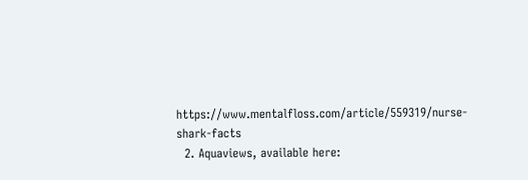https://www.mentalfloss.com/article/559319/nurse-shark-facts
  2. Aquaviews, available here: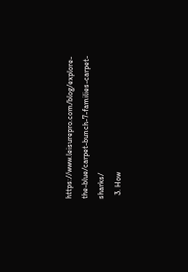https://www.leisurepro.com/blog/explore-the-blue/carpet-bunch-7-families-carpet-sharks/
  3. How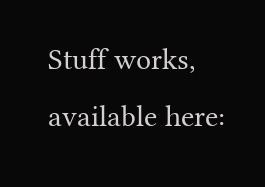Stuff works, available here: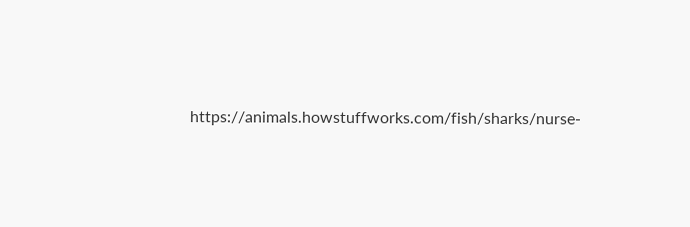https://animals.howstuffworks.com/fish/sharks/nurse-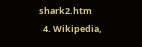shark2.htm
  4. Wikipedia,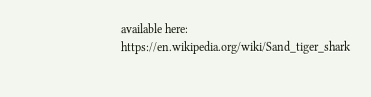available here: https://en.wikipedia.org/wiki/Sand_tiger_shark